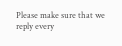Please make sure that we reply every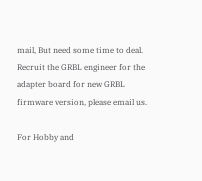mail, But need some time to deal.
Recruit the GRBL engineer for the adapter board for new GRBL firmware version, please email us.

For Hobby and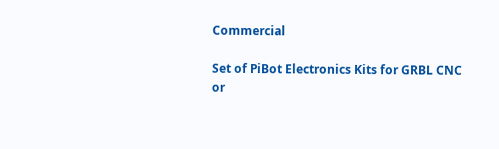Commercial

Set of PiBot Electronics Kits for GRBL CNC or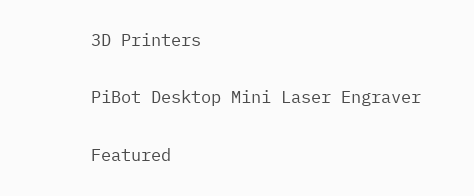3D Printers

PiBot Desktop Mini Laser Engraver

Featured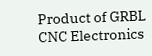Product of GRBL CNC Electronics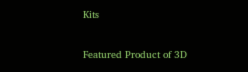Kits

Featured Product of 3D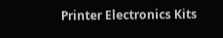Printer Electronics Kits